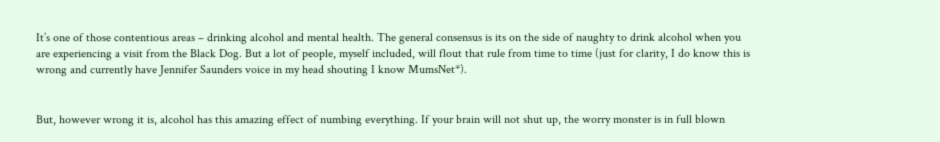It’s one of those contentious areas – drinking alcohol and mental health. The general consensus is its on the side of naughty to drink alcohol when you are experiencing a visit from the Black Dog. But a lot of people, myself included, will flout that rule from time to time (just for clarity, I do know this is wrong and currently have Jennifer Saunders voice in my head shouting I know MumsNet*).


But, however wrong it is, alcohol has this amazing effect of numbing everything. If your brain will not shut up, the worry monster is in full blown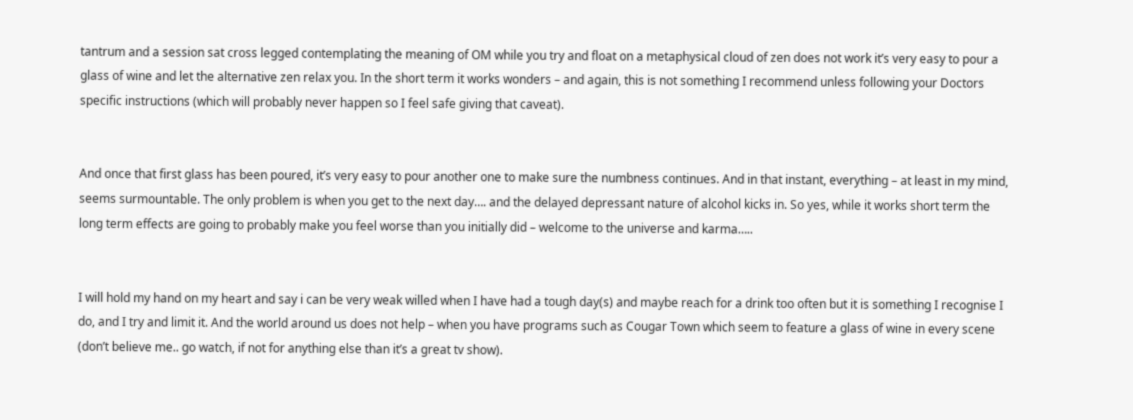tantrum and a session sat cross legged contemplating the meaning of OM while you try and float on a metaphysical cloud of zen does not work it’s very easy to pour a glass of wine and let the alternative zen relax you. In the short term it works wonders – and again, this is not something I recommend unless following your Doctors specific instructions (which will probably never happen so I feel safe giving that caveat).


And once that first glass has been poured, it’s very easy to pour another one to make sure the numbness continues. And in that instant, everything – at least in my mind, seems surmountable. The only problem is when you get to the next day…. and the delayed depressant nature of alcohol kicks in. So yes, while it works short term the long term effects are going to probably make you feel worse than you initially did – welcome to the universe and karma…..


I will hold my hand on my heart and say i can be very weak willed when I have had a tough day(s) and maybe reach for a drink too often but it is something I recognise I do, and I try and limit it. And the world around us does not help – when you have programs such as Cougar Town which seem to feature a glass of wine in every scene (don’t believe me.. go watch, if not for anything else than it’s a great tv show).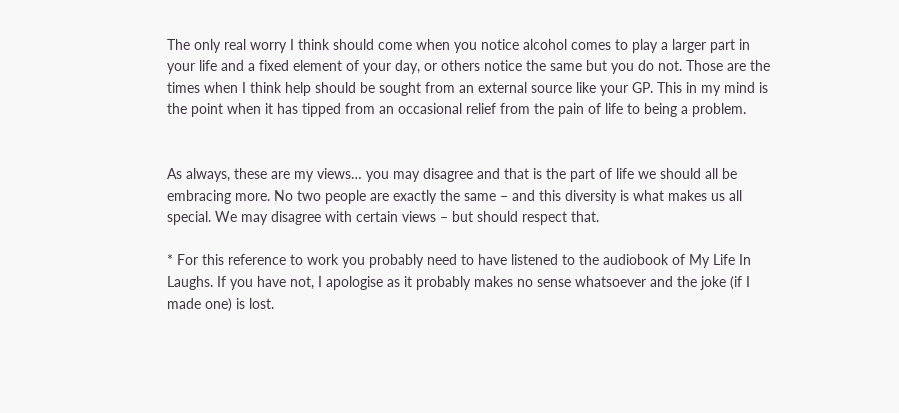The only real worry I think should come when you notice alcohol comes to play a larger part in your life and a fixed element of your day, or others notice the same but you do not. Those are the times when I think help should be sought from an external source like your GP. This in my mind is the point when it has tipped from an occasional relief from the pain of life to being a problem.


As always, these are my views… you may disagree and that is the part of life we should all be embracing more. No two people are exactly the same – and this diversity is what makes us all special. We may disagree with certain views – but should respect that.

* For this reference to work you probably need to have listened to the audiobook of My Life In Laughs. If you have not, I apologise as it probably makes no sense whatsoever and the joke (if I made one) is lost.